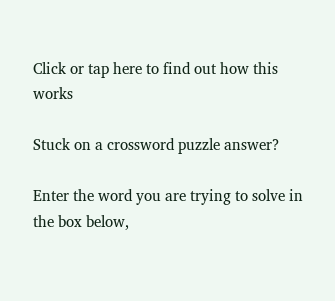Click or tap here to find out how this works

Stuck on a crossword puzzle answer?

Enter the word you are trying to solve in the box below,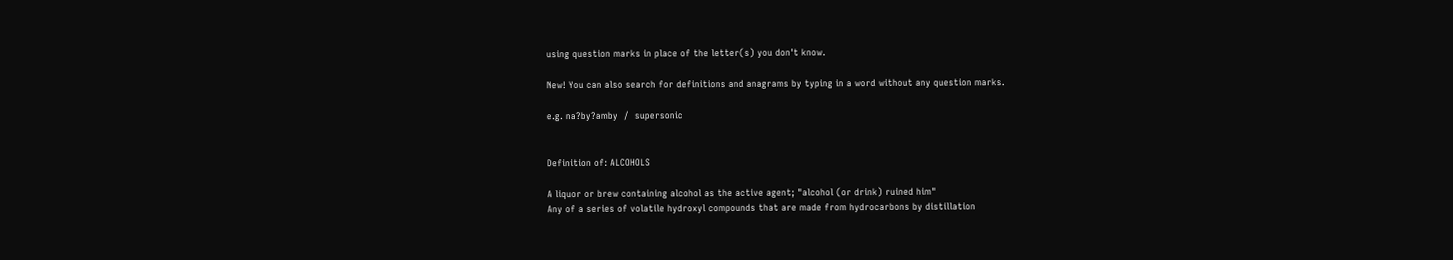using question marks in place of the letter(s) you don't know.

New! You can also search for definitions and anagrams by typing in a word without any question marks.

e.g. na?by?amby  /  supersonic


Definition of: ALCOHOLS

A liquor or brew containing alcohol as the active agent; "alcohol (or drink) ruined him"
Any of a series of volatile hydroxyl compounds that are made from hydrocarbons by distillation